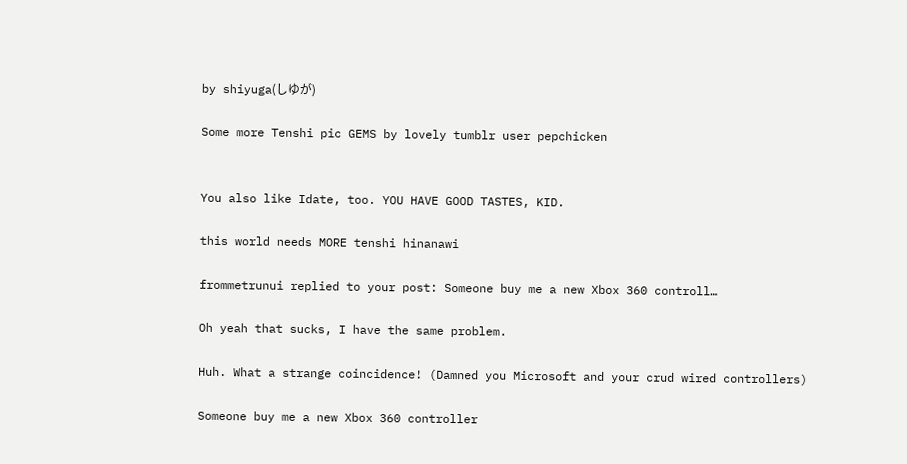by shiyuga(しゆが)

Some more Tenshi pic GEMS by lovely tumblr user pepchicken


You also like Idate, too. YOU HAVE GOOD TASTES, KID.

this world needs MORE tenshi hinanawi

frommetrunui replied to your post: Someone buy me a new Xbox 360 controll…

Oh yeah that sucks, I have the same problem.

Huh. What a strange coincidence! (Damned you Microsoft and your crud wired controllers)

Someone buy me a new Xbox 360 controller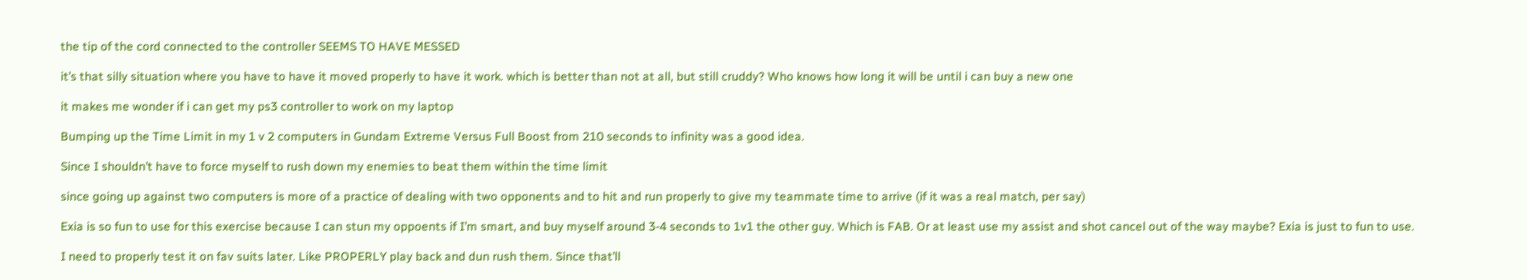the tip of the cord connected to the controller SEEMS TO HAVE MESSED

it’s that silly situation where you have to have it moved properly to have it work. which is better than not at all, but still cruddy? Who knows how long it will be until i can buy a new one

it makes me wonder if i can get my ps3 controller to work on my laptop

Bumping up the Time Limit in my 1 v 2 computers in Gundam Extreme Versus Full Boost from 210 seconds to infinity was a good idea.

Since I shouldn’t have to force myself to rush down my enemies to beat them within the time limit

since going up against two computers is more of a practice of dealing with two opponents and to hit and run properly to give my teammate time to arrive (if it was a real match, per say)

Exia is so fun to use for this exercise because I can stun my oppoents if I’m smart, and buy myself around 3-4 seconds to 1v1 the other guy. Which is FAB. Or at least use my assist and shot cancel out of the way maybe? Exia is just to fun to use.

I need to properly test it on fav suits later. Like PROPERLY play back and dun rush them. Since that’ll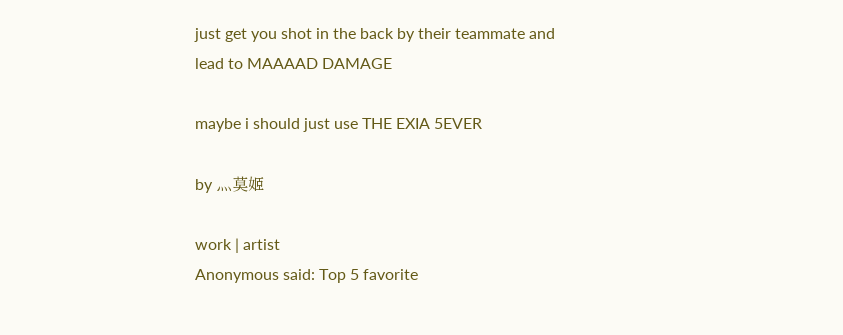just get you shot in the back by their teammate and lead to MAAAAD DAMAGE

maybe i should just use THE EXIA 5EVER

by 灬莫姬

work | artist
Anonymous said: Top 5 favorite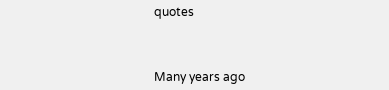quotes



Many years ago